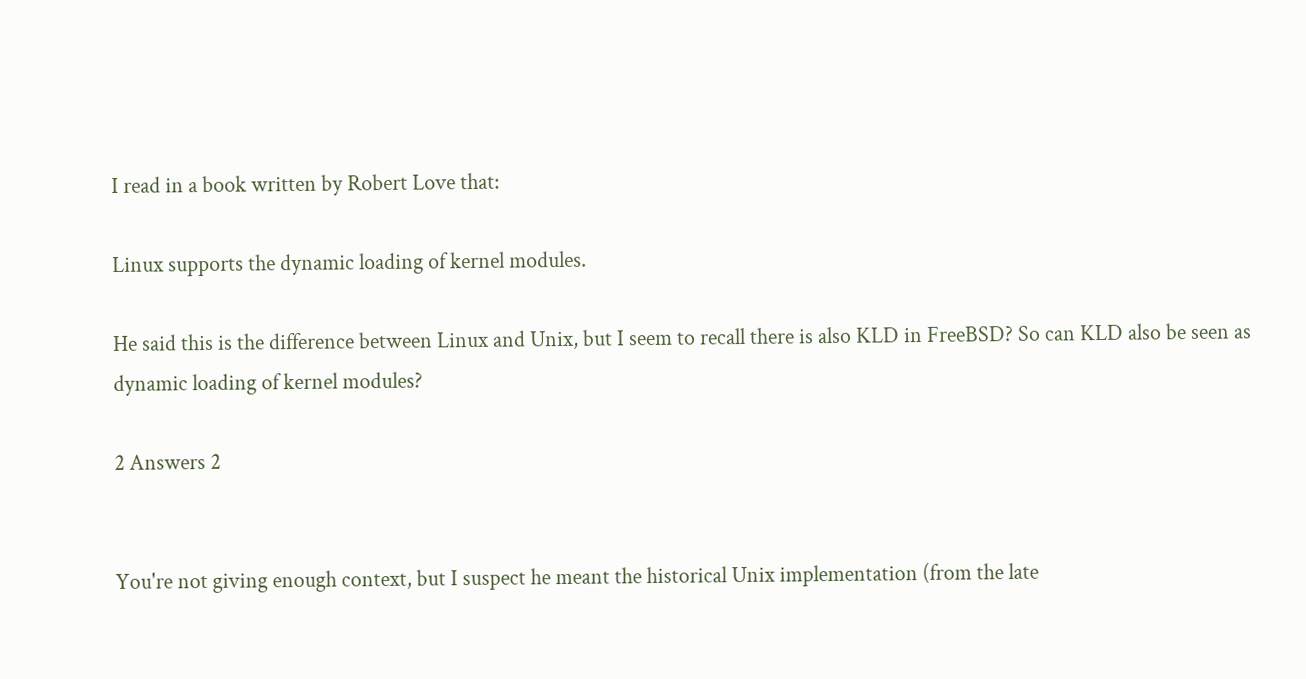I read in a book written by Robert Love that:

Linux supports the dynamic loading of kernel modules.

He said this is the difference between Linux and Unix, but I seem to recall there is also KLD in FreeBSD? So can KLD also be seen as dynamic loading of kernel modules?

2 Answers 2


You're not giving enough context, but I suspect he meant the historical Unix implementation (from the late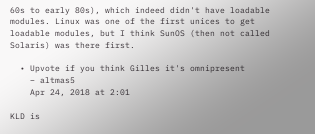60s to early 80s), which indeed didn't have loadable modules. Linux was one of the first unices to get loadable modules, but I think SunOS (then not called Solaris) was there first.

  • Upvote if you think Gilles it's omnipresent
    – altmas5
    Apr 24, 2018 at 2:01

KLD is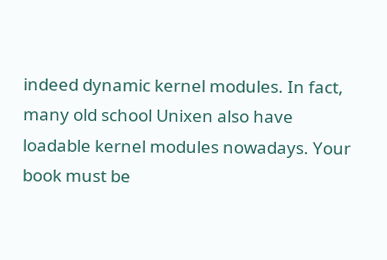indeed dynamic kernel modules. In fact, many old school Unixen also have loadable kernel modules nowadays. Your book must be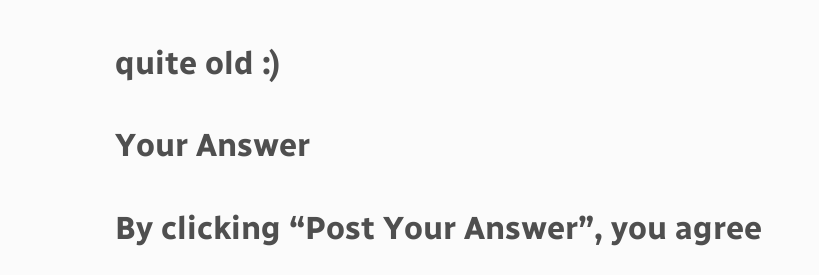quite old :)

Your Answer

By clicking “Post Your Answer”, you agree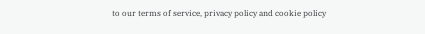to our terms of service, privacy policy and cookie policy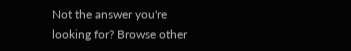Not the answer you're looking for? Browse other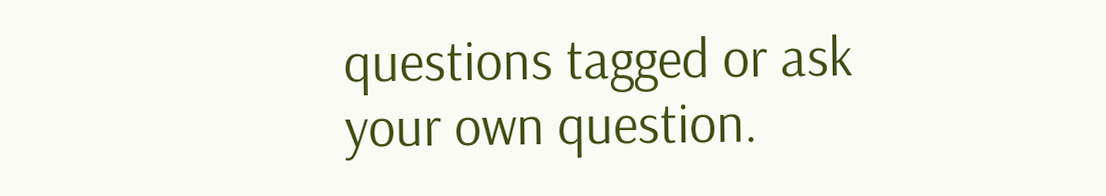questions tagged or ask your own question.